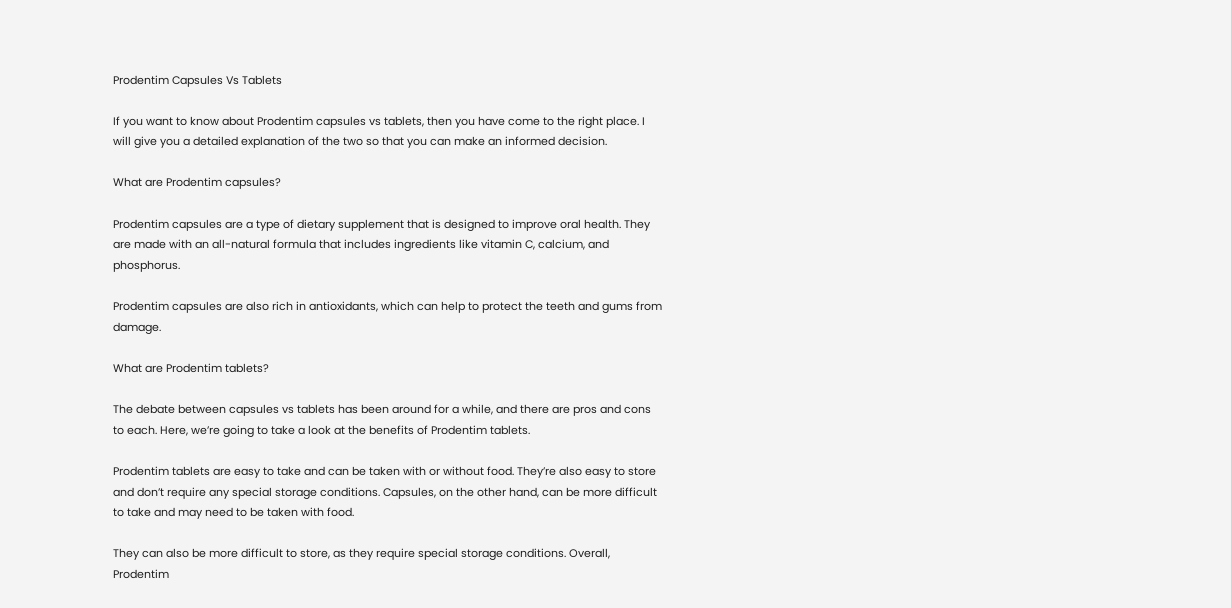Prodentim Capsules Vs Tablets

If you want to know about Prodentim capsules vs tablets, then you have come to the right place. I will give you a detailed explanation of the two so that you can make an informed decision.

What are Prodentim capsules?

Prodentim capsules are a type of dietary supplement that is designed to improve oral health. They are made with an all-natural formula that includes ingredients like vitamin C, calcium, and phosphorus.

Prodentim capsules are also rich in antioxidants, which can help to protect the teeth and gums from damage.

What are Prodentim tablets?

The debate between capsules vs tablets has been around for a while, and there are pros and cons to each. Here, we’re going to take a look at the benefits of Prodentim tablets.

Prodentim tablets are easy to take and can be taken with or without food. They’re also easy to store and don’t require any special storage conditions. Capsules, on the other hand, can be more difficult to take and may need to be taken with food.

They can also be more difficult to store, as they require special storage conditions. Overall, Prodentim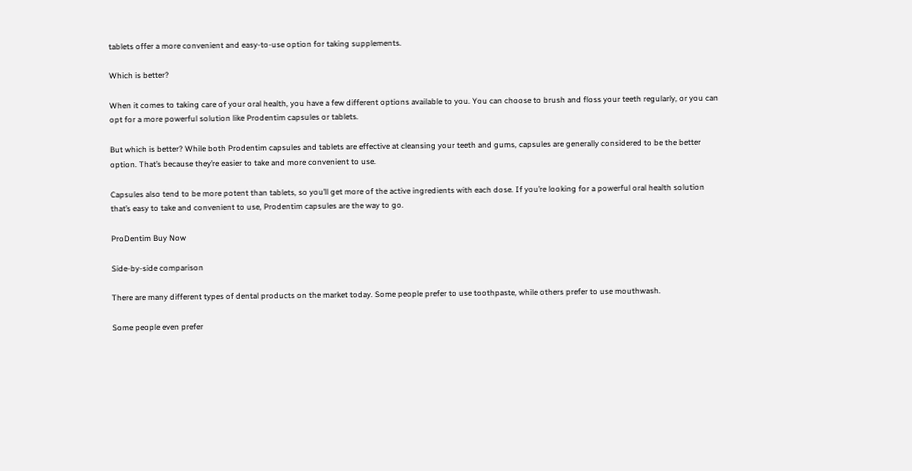tablets offer a more convenient and easy-to-use option for taking supplements.

Which is better?

When it comes to taking care of your oral health, you have a few different options available to you. You can choose to brush and floss your teeth regularly, or you can opt for a more powerful solution like Prodentim capsules or tablets.

But which is better? While both Prodentim capsules and tablets are effective at cleansing your teeth and gums, capsules are generally considered to be the better option. That’s because they’re easier to take and more convenient to use.

Capsules also tend to be more potent than tablets, so you’ll get more of the active ingredients with each dose. If you’re looking for a powerful oral health solution that’s easy to take and convenient to use, Prodentim capsules are the way to go.

ProDentim Buy Now

Side-by-side comparison

There are many different types of dental products on the market today. Some people prefer to use toothpaste, while others prefer to use mouthwash.

Some people even prefer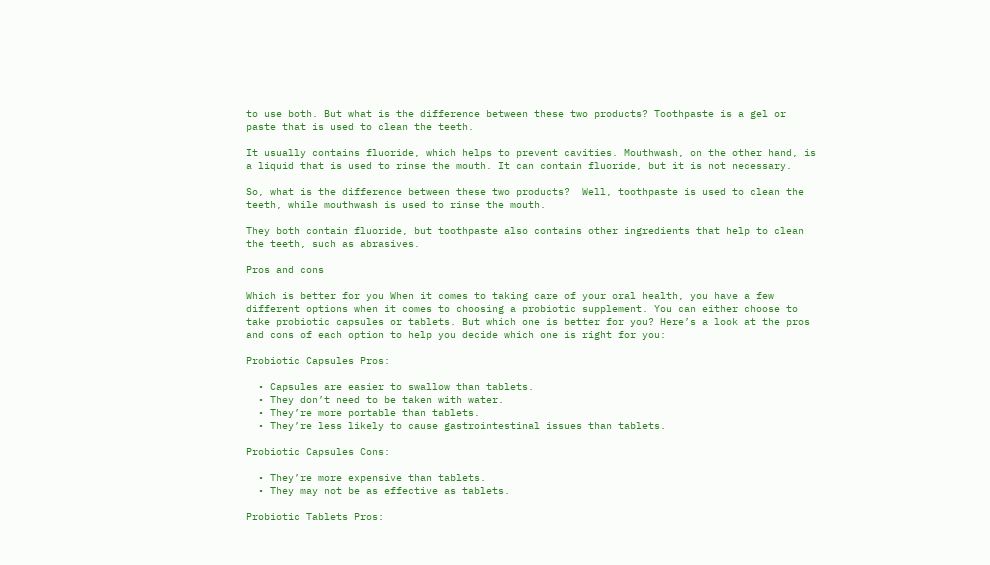to use both. But what is the difference between these two products? Toothpaste is a gel or paste that is used to clean the teeth.

It usually contains fluoride, which helps to prevent cavities. Mouthwash, on the other hand, is a liquid that is used to rinse the mouth. It can contain fluoride, but it is not necessary.

So, what is the difference between these two products?  Well, toothpaste is used to clean the teeth, while mouthwash is used to rinse the mouth.

They both contain fluoride, but toothpaste also contains other ingredients that help to clean the teeth, such as abrasives.

Pros and cons

Which is better for you When it comes to taking care of your oral health, you have a few different options when it comes to choosing a probiotic supplement. You can either choose to take probiotic capsules or tablets. But which one is better for you? Here’s a look at the pros and cons of each option to help you decide which one is right for you:

Probiotic Capsules Pros:

  • Capsules are easier to swallow than tablets.
  • They don’t need to be taken with water.
  • They’re more portable than tablets.
  • They’re less likely to cause gastrointestinal issues than tablets.

Probiotic Capsules Cons:

  • They’re more expensive than tablets.
  • They may not be as effective as tablets.

Probiotic Tablets Pros: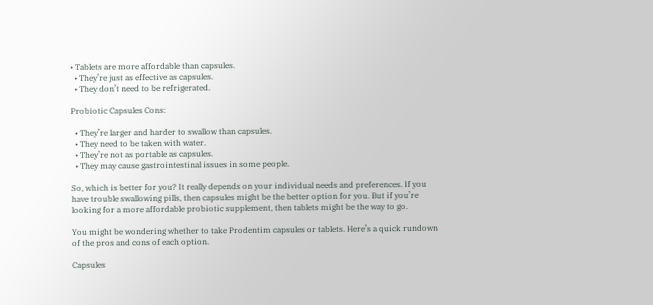• Tablets are more affordable than capsules.
  • They’re just as effective as capsules.
  • They don’t need to be refrigerated.

Probiotic Capsules Cons:

  • They’re larger and harder to swallow than capsules.
  • They need to be taken with water.
  • They’re not as portable as capsules.
  • They may cause gastrointestinal issues in some people.

So, which is better for you? It really depends on your individual needs and preferences. If you have trouble swallowing pills, then capsules might be the better option for you. But if you’re looking for a more affordable probiotic supplement, then tablets might be the way to go.

You might be wondering whether to take Prodentim capsules or tablets. Here’s a quick rundown of the pros and cons of each option.

Capsules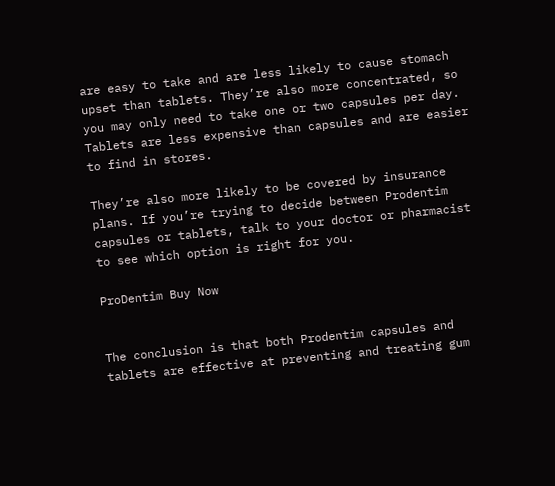are easy to take and are less likely to cause stomach upset than tablets. They’re also more concentrated, so you may only need to take one or two capsules per day. Tablets are less expensive than capsules and are easier to find in stores.

They’re also more likely to be covered by insurance plans. If you’re trying to decide between Prodentim capsules or tablets, talk to your doctor or pharmacist to see which option is right for you.

ProDentim Buy Now


The conclusion is that both Prodentim capsules and tablets are effective at preventing and treating gum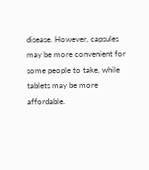disease. However, capsules may be more convenient for some people to take, while tablets may be more affordable.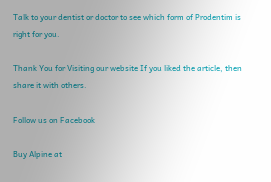Talk to your dentist or doctor to see which form of Prodentim is right for you.

Thank You for Visiting our website If you liked the article, then share it with others.

Follow us on Facebook

Buy Alpine at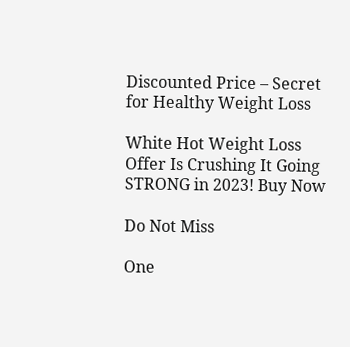Discounted Price – Secret for Healthy Weight Loss

White Hot Weight Loss Offer Is Crushing It Going STRONG in 2023! Buy Now

Do Not Miss

One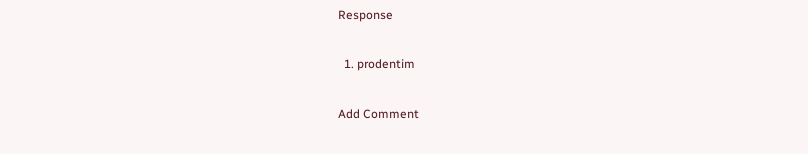Response

  1. prodentim

Add Comment